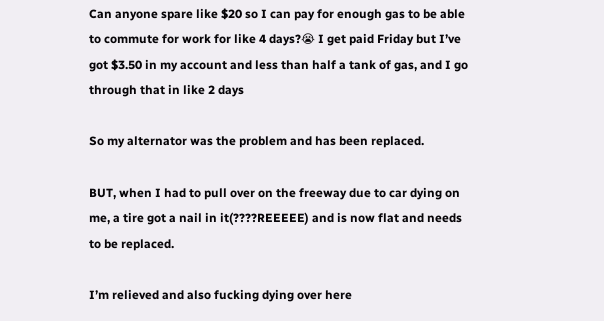Can anyone spare like $20 so I can pay for enough gas to be able to commute for work for like 4 days?😭 I get paid Friday but I’ve got $3.50 in my account and less than half a tank of gas, and I go through that in like 2 days

So my alternator was the problem and has been replaced.

BUT, when I had to pull over on the freeway due to car dying on me, a tire got a nail in it(????REEEEE) and is now flat and needs to be replaced.

I’m relieved and also fucking dying over here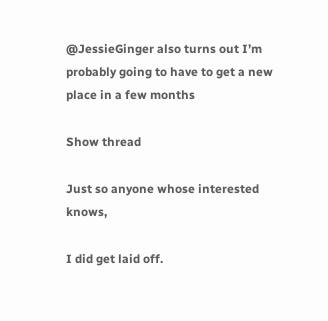@JessieGinger also turns out I’m probably going to have to get a new place in a few months

Show thread

Just so anyone whose interested knows,

I did get laid off.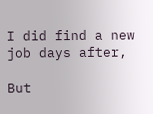I did find a new job days after,

But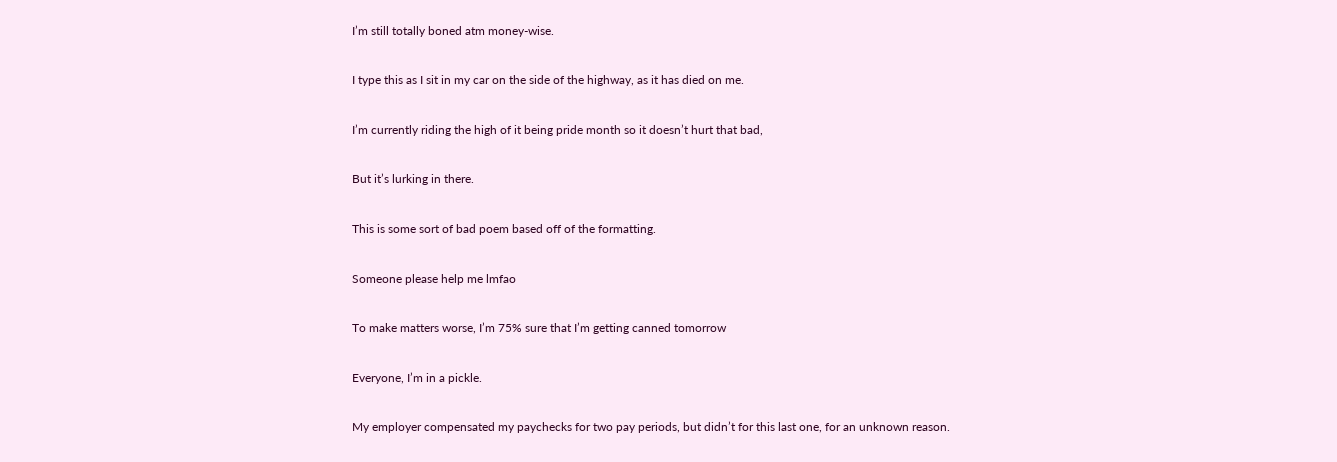I’m still totally boned atm money-wise.

I type this as I sit in my car on the side of the highway, as it has died on me.

I’m currently riding the high of it being pride month so it doesn’t hurt that bad,

But it’s lurking in there.

This is some sort of bad poem based off of the formatting.

Someone please help me lmfao

To make matters worse, I’m 75% sure that I’m getting canned tomorrow

Everyone, I’m in a pickle.

My employer compensated my paychecks for two pay periods, but didn’t for this last one, for an unknown reason.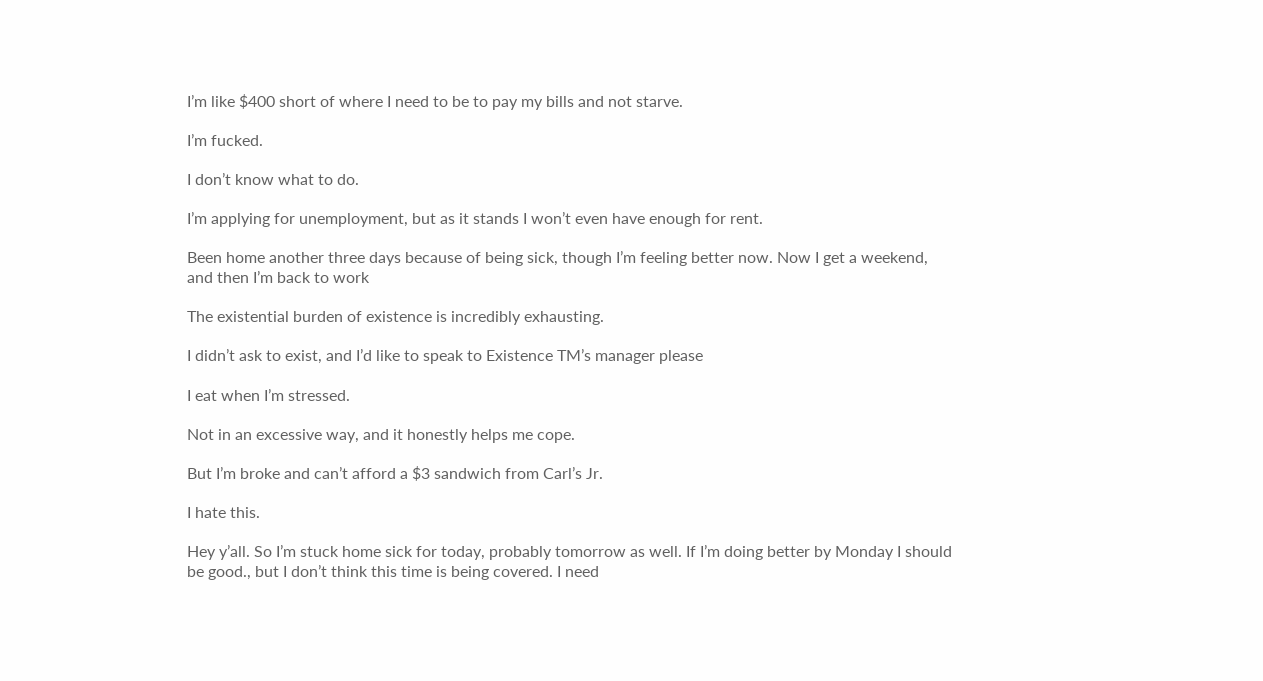I’m like $400 short of where I need to be to pay my bills and not starve.

I’m fucked.

I don’t know what to do.

I’m applying for unemployment, but as it stands I won’t even have enough for rent.

Been home another three days because of being sick, though I’m feeling better now. Now I get a weekend, and then I’m back to work

The existential burden of existence is incredibly exhausting.

I didn’t ask to exist, and I’d like to speak to Existence TM’s manager please

I eat when I’m stressed.

Not in an excessive way, and it honestly helps me cope.

But I’m broke and can’t afford a $3 sandwich from Carl’s Jr.

I hate this.

Hey y’all. So I’m stuck home sick for today, probably tomorrow as well. If I’m doing better by Monday I should be good., but I don’t think this time is being covered. I need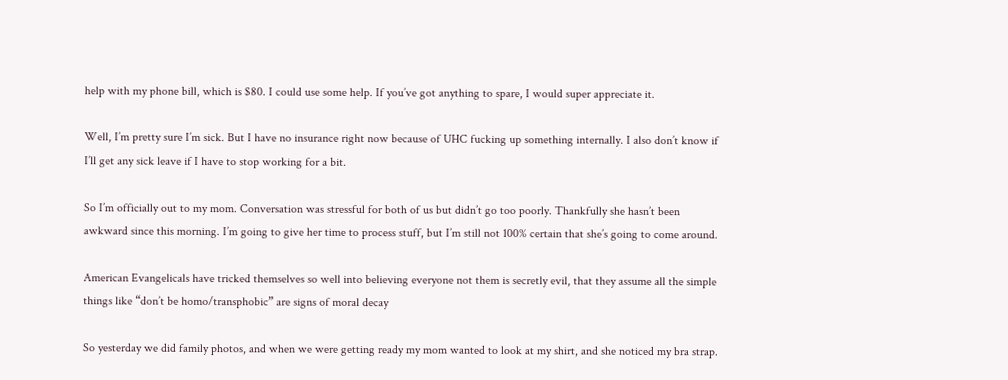help with my phone bill, which is $80. I could use some help. If you’ve got anything to spare, I would super appreciate it.

Well, I’m pretty sure I’m sick. But I have no insurance right now because of UHC fucking up something internally. I also don’t know if I’ll get any sick leave if I have to stop working for a bit.

So I’m officially out to my mom. Conversation was stressful for both of us but didn’t go too poorly. Thankfully she hasn’t been awkward since this morning. I’m going to give her time to process stuff, but I’m still not 100% certain that she’s going to come around.

American Evangelicals have tricked themselves so well into believing everyone not them is secretly evil, that they assume all the simple things like “don’t be homo/transphobic” are signs of moral decay

So yesterday we did family photos, and when we were getting ready my mom wanted to look at my shirt, and she noticed my bra strap.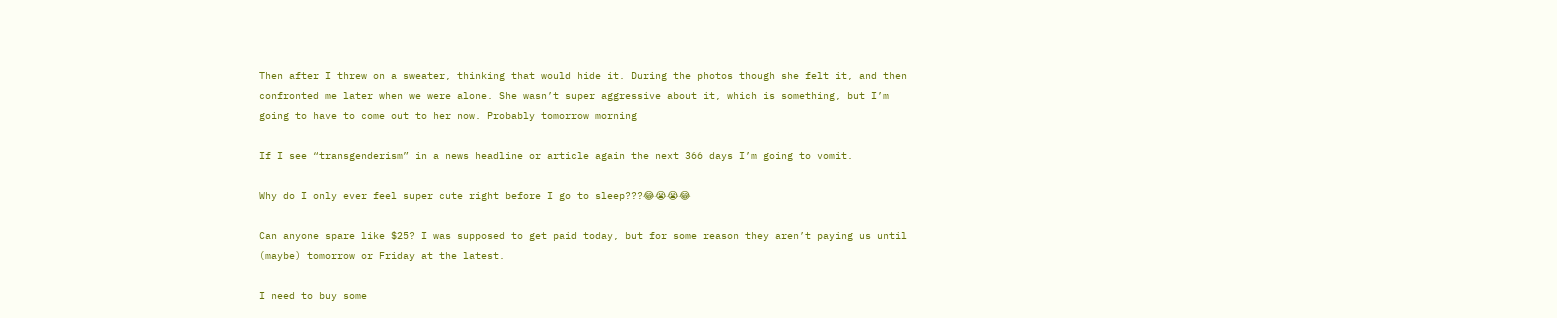Then after I threw on a sweater, thinking that would hide it. During the photos though she felt it, and then confronted me later when we were alone. She wasn’t super aggressive about it, which is something, but I’m going to have to come out to her now. Probably tomorrow morning

If I see “transgenderism” in a news headline or article again the next 366 days I’m going to vomit.

Why do I only ever feel super cute right before I go to sleep???😂😭😭😂

Can anyone spare like $25? I was supposed to get paid today, but for some reason they aren’t paying us until (maybe) tomorrow or Friday at the latest.

I need to buy some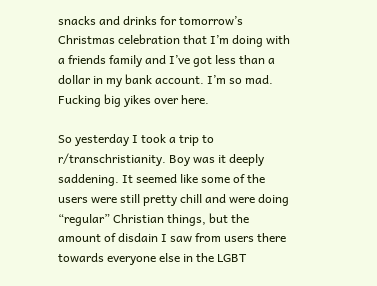snacks and drinks for tomorrow’s Christmas celebration that I’m doing with a friends family and I’ve got less than a dollar in my bank account. I’m so mad. Fucking big yikes over here.

So yesterday I took a trip to r/transchristianity. Boy was it deeply saddening. It seemed like some of the users were still pretty chill and were doing “regular” Christian things, but the amount of disdain I saw from users there towards everyone else in the LGBT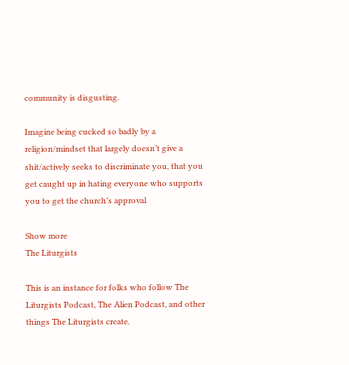community is disgusting.

Imagine being cucked so badly by a religion/mindset that largely doesn’t give a shit/actively seeks to discriminate you, that you get caught up in hating everyone who supports you to get the church’s approval

Show more
The Liturgists

This is an instance for folks who follow The Liturgists Podcast, The Alien Podcast, and other things The Liturgists create.